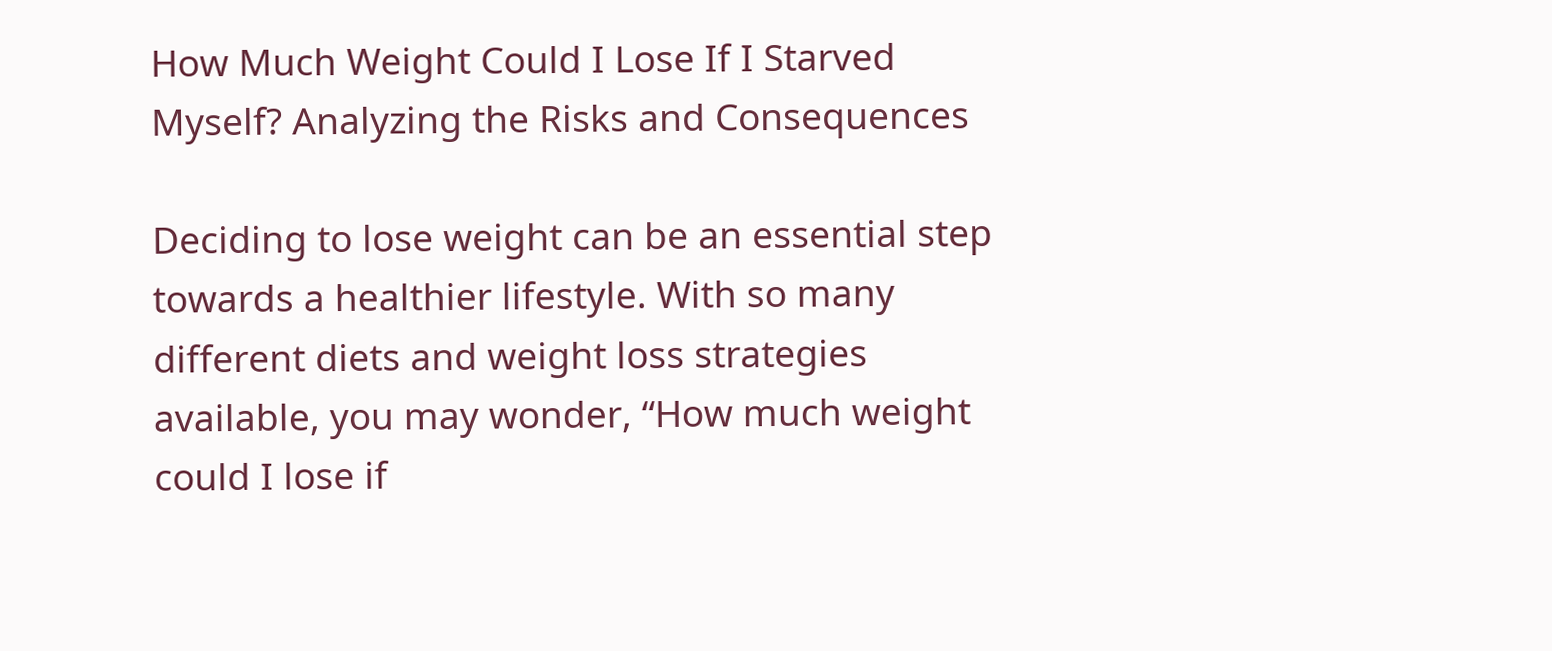How Much Weight Could I Lose If I Starved Myself? Analyzing the Risks and Consequences

Deciding to lose weight can be an essential step towards a healthier lifestyle. With so many different diets and weight loss strategies available, you may wonder, “How much weight could I lose if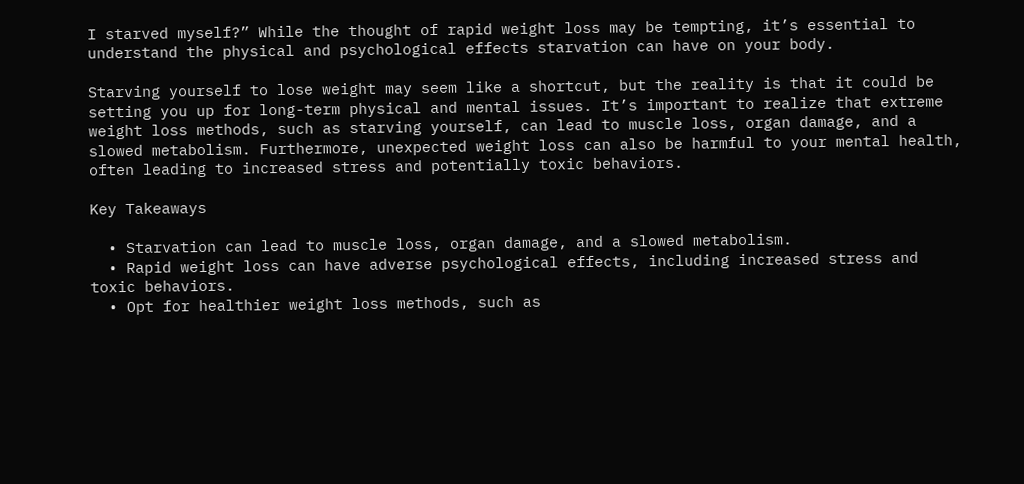I starved myself?” While the thought of rapid weight loss may be tempting, it’s essential to understand the physical and psychological effects starvation can have on your body.

Starving yourself to lose weight may seem like a shortcut, but the reality is that it could be setting you up for long-term physical and mental issues. It’s important to realize that extreme weight loss methods, such as starving yourself, can lead to muscle loss, organ damage, and a slowed metabolism. Furthermore, unexpected weight loss can also be harmful to your mental health, often leading to increased stress and potentially toxic behaviors.

Key Takeaways

  • Starvation can lead to muscle loss, organ damage, and a slowed metabolism.
  • Rapid weight loss can have adverse psychological effects, including increased stress and toxic behaviors.
  • Opt for healthier weight loss methods, such as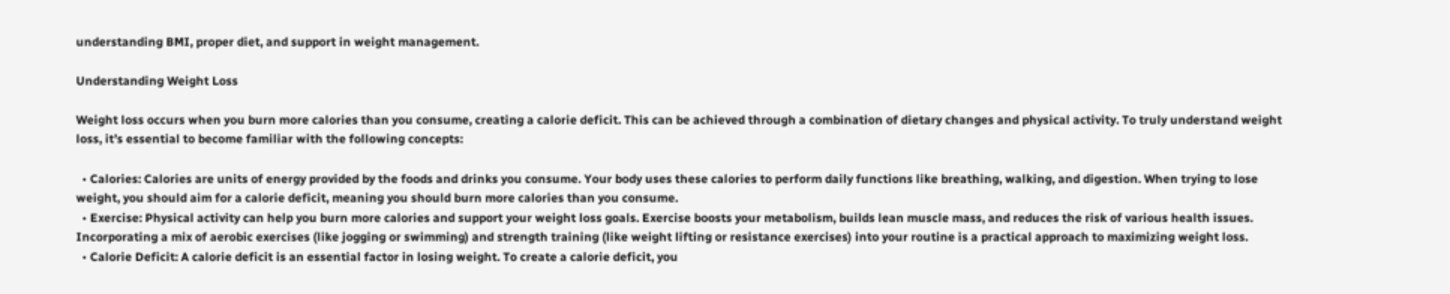understanding BMI, proper diet, and support in weight management.

Understanding Weight Loss

Weight loss occurs when you burn more calories than you consume, creating a calorie deficit. This can be achieved through a combination of dietary changes and physical activity. To truly understand weight loss, it’s essential to become familiar with the following concepts:

  • Calories: Calories are units of energy provided by the foods and drinks you consume. Your body uses these calories to perform daily functions like breathing, walking, and digestion. When trying to lose weight, you should aim for a calorie deficit, meaning you should burn more calories than you consume.
  • Exercise: Physical activity can help you burn more calories and support your weight loss goals. Exercise boosts your metabolism, builds lean muscle mass, and reduces the risk of various health issues. Incorporating a mix of aerobic exercises (like jogging or swimming) and strength training (like weight lifting or resistance exercises) into your routine is a practical approach to maximizing weight loss.
  • Calorie Deficit: A calorie deficit is an essential factor in losing weight. To create a calorie deficit, you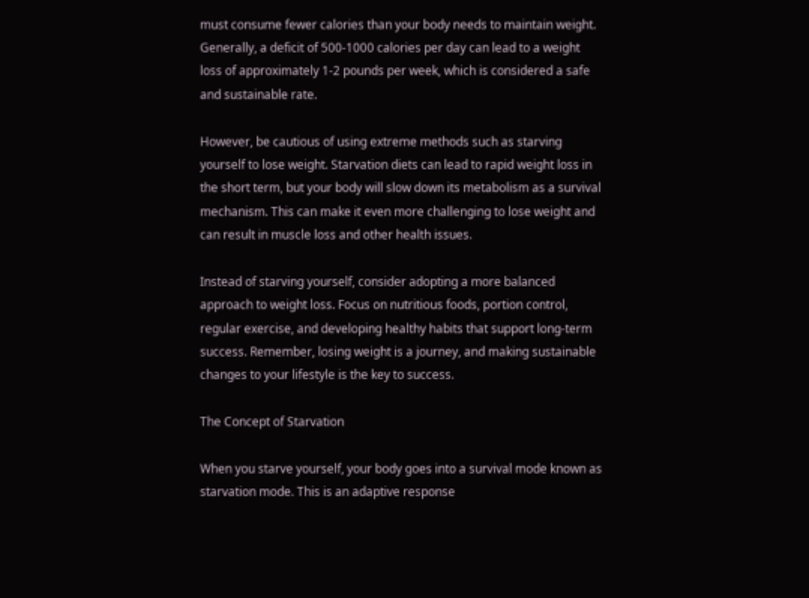must consume fewer calories than your body needs to maintain weight. Generally, a deficit of 500-1000 calories per day can lead to a weight loss of approximately 1-2 pounds per week, which is considered a safe and sustainable rate.

However, be cautious of using extreme methods such as starving yourself to lose weight. Starvation diets can lead to rapid weight loss in the short term, but your body will slow down its metabolism as a survival mechanism. This can make it even more challenging to lose weight and can result in muscle loss and other health issues.

Instead of starving yourself, consider adopting a more balanced approach to weight loss. Focus on nutritious foods, portion control, regular exercise, and developing healthy habits that support long-term success. Remember, losing weight is a journey, and making sustainable changes to your lifestyle is the key to success.

The Concept of Starvation

When you starve yourself, your body goes into a survival mode known as starvation mode. This is an adaptive response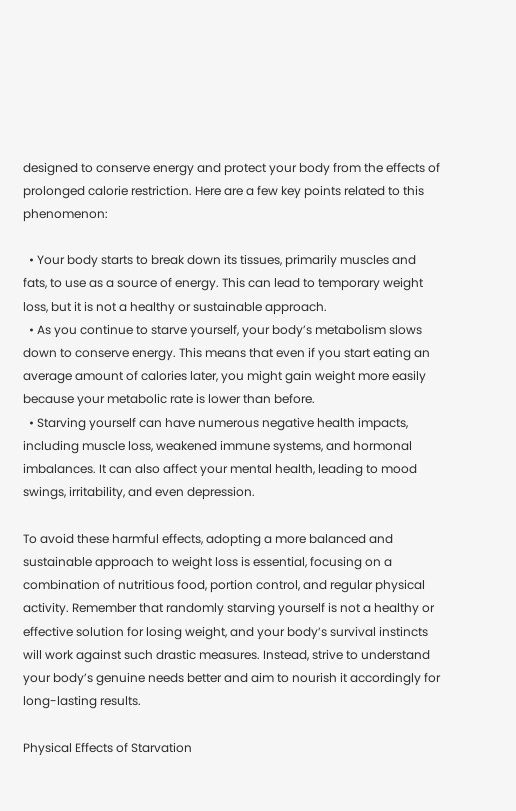designed to conserve energy and protect your body from the effects of prolonged calorie restriction. Here are a few key points related to this phenomenon:

  • Your body starts to break down its tissues, primarily muscles and fats, to use as a source of energy. This can lead to temporary weight loss, but it is not a healthy or sustainable approach.
  • As you continue to starve yourself, your body’s metabolism slows down to conserve energy. This means that even if you start eating an average amount of calories later, you might gain weight more easily because your metabolic rate is lower than before.
  • Starving yourself can have numerous negative health impacts, including muscle loss, weakened immune systems, and hormonal imbalances. It can also affect your mental health, leading to mood swings, irritability, and even depression.

To avoid these harmful effects, adopting a more balanced and sustainable approach to weight loss is essential, focusing on a combination of nutritious food, portion control, and regular physical activity. Remember that randomly starving yourself is not a healthy or effective solution for losing weight, and your body’s survival instincts will work against such drastic measures. Instead, strive to understand your body’s genuine needs better and aim to nourish it accordingly for long-lasting results.

Physical Effects of Starvation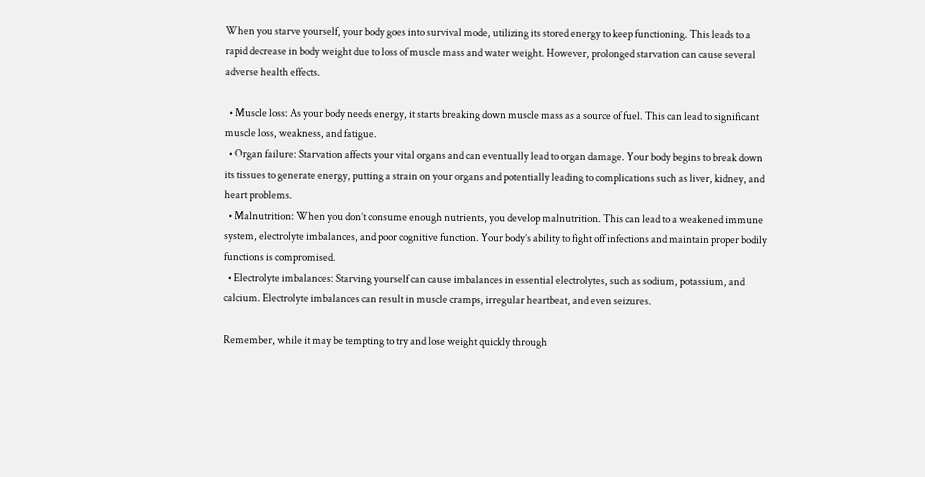When you starve yourself, your body goes into survival mode, utilizing its stored energy to keep functioning. This leads to a rapid decrease in body weight due to loss of muscle mass and water weight. However, prolonged starvation can cause several adverse health effects.

  • Muscle loss: As your body needs energy, it starts breaking down muscle mass as a source of fuel. This can lead to significant muscle loss, weakness, and fatigue.
  • Organ failure: Starvation affects your vital organs and can eventually lead to organ damage. Your body begins to break down its tissues to generate energy, putting a strain on your organs and potentially leading to complications such as liver, kidney, and heart problems.
  • Malnutrition: When you don’t consume enough nutrients, you develop malnutrition. This can lead to a weakened immune system, electrolyte imbalances, and poor cognitive function. Your body’s ability to fight off infections and maintain proper bodily functions is compromised.
  • Electrolyte imbalances: Starving yourself can cause imbalances in essential electrolytes, such as sodium, potassium, and calcium. Electrolyte imbalances can result in muscle cramps, irregular heartbeat, and even seizures.

Remember, while it may be tempting to try and lose weight quickly through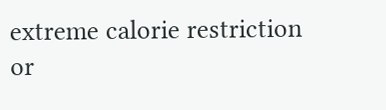extreme calorie restriction or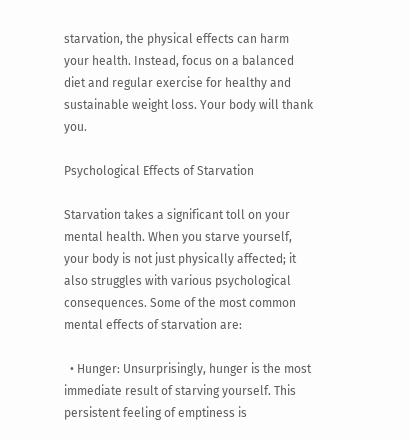starvation, the physical effects can harm your health. Instead, focus on a balanced diet and regular exercise for healthy and sustainable weight loss. Your body will thank you.

Psychological Effects of Starvation

Starvation takes a significant toll on your mental health. When you starve yourself, your body is not just physically affected; it also struggles with various psychological consequences. Some of the most common mental effects of starvation are:

  • Hunger: Unsurprisingly, hunger is the most immediate result of starving yourself. This persistent feeling of emptiness is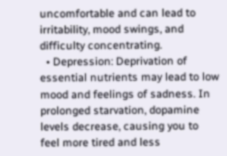uncomfortable and can lead to irritability, mood swings, and difficulty concentrating.
  • Depression: Deprivation of essential nutrients may lead to low mood and feelings of sadness. In prolonged starvation, dopamine levels decrease, causing you to feel more tired and less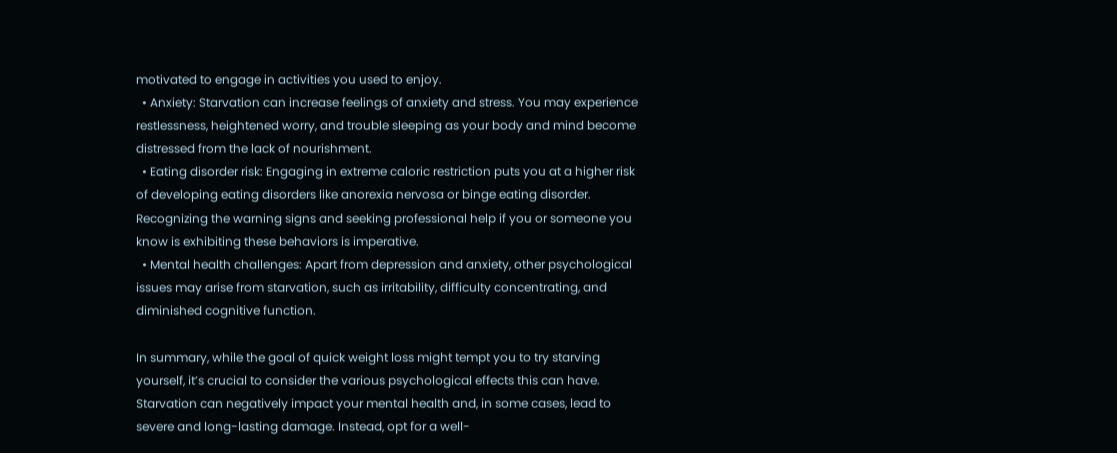motivated to engage in activities you used to enjoy.
  • Anxiety: Starvation can increase feelings of anxiety and stress. You may experience restlessness, heightened worry, and trouble sleeping as your body and mind become distressed from the lack of nourishment.
  • Eating disorder risk: Engaging in extreme caloric restriction puts you at a higher risk of developing eating disorders like anorexia nervosa or binge eating disorder. Recognizing the warning signs and seeking professional help if you or someone you know is exhibiting these behaviors is imperative.
  • Mental health challenges: Apart from depression and anxiety, other psychological issues may arise from starvation, such as irritability, difficulty concentrating, and diminished cognitive function.

In summary, while the goal of quick weight loss might tempt you to try starving yourself, it’s crucial to consider the various psychological effects this can have. Starvation can negatively impact your mental health and, in some cases, lead to severe and long-lasting damage. Instead, opt for a well-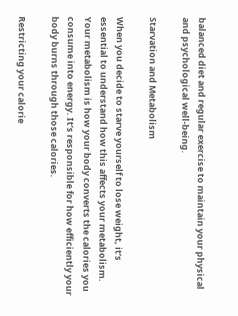balanced diet and regular exercise to maintain your physical and psychological well-being.

Starvation and Metabolism

When you decide to starve yourself to lose weight, it’s essential to understand how this affects your metabolism. Your metabolism is how your body converts the calories you consume into energy. It’s responsible for how efficiently your body burns through those calories.

Restricting your calorie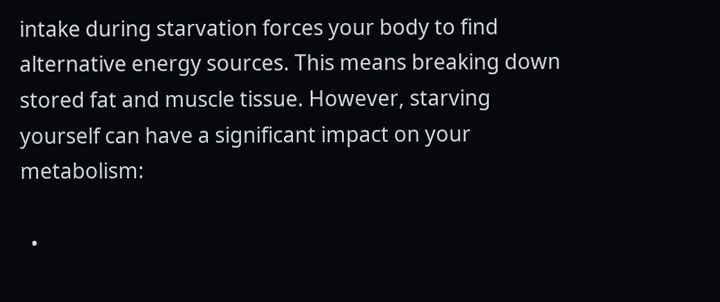intake during starvation forces your body to find alternative energy sources. This means breaking down stored fat and muscle tissue. However, starving yourself can have a significant impact on your metabolism:

  •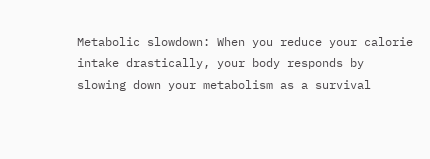Metabolic slowdown: When you reduce your calorie intake drastically, your body responds by slowing down your metabolism as a survival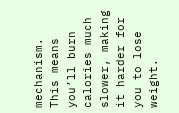mechanism. This means you’ll burn calories much slower, making it harder for you to lose weight.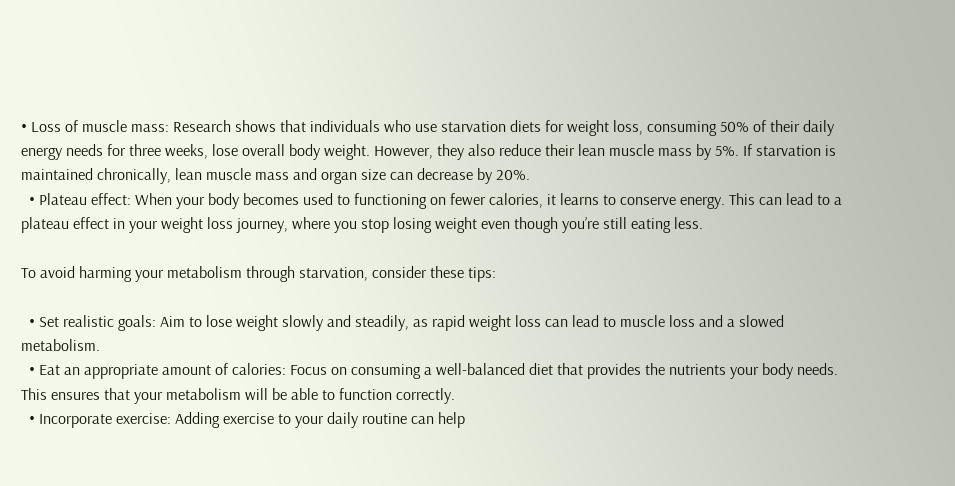• Loss of muscle mass: Research shows that individuals who use starvation diets for weight loss, consuming 50% of their daily energy needs for three weeks, lose overall body weight. However, they also reduce their lean muscle mass by 5%. If starvation is maintained chronically, lean muscle mass and organ size can decrease by 20%.
  • Plateau effect: When your body becomes used to functioning on fewer calories, it learns to conserve energy. This can lead to a plateau effect in your weight loss journey, where you stop losing weight even though you’re still eating less.

To avoid harming your metabolism through starvation, consider these tips:

  • Set realistic goals: Aim to lose weight slowly and steadily, as rapid weight loss can lead to muscle loss and a slowed metabolism.
  • Eat an appropriate amount of calories: Focus on consuming a well-balanced diet that provides the nutrients your body needs. This ensures that your metabolism will be able to function correctly.
  • Incorporate exercise: Adding exercise to your daily routine can help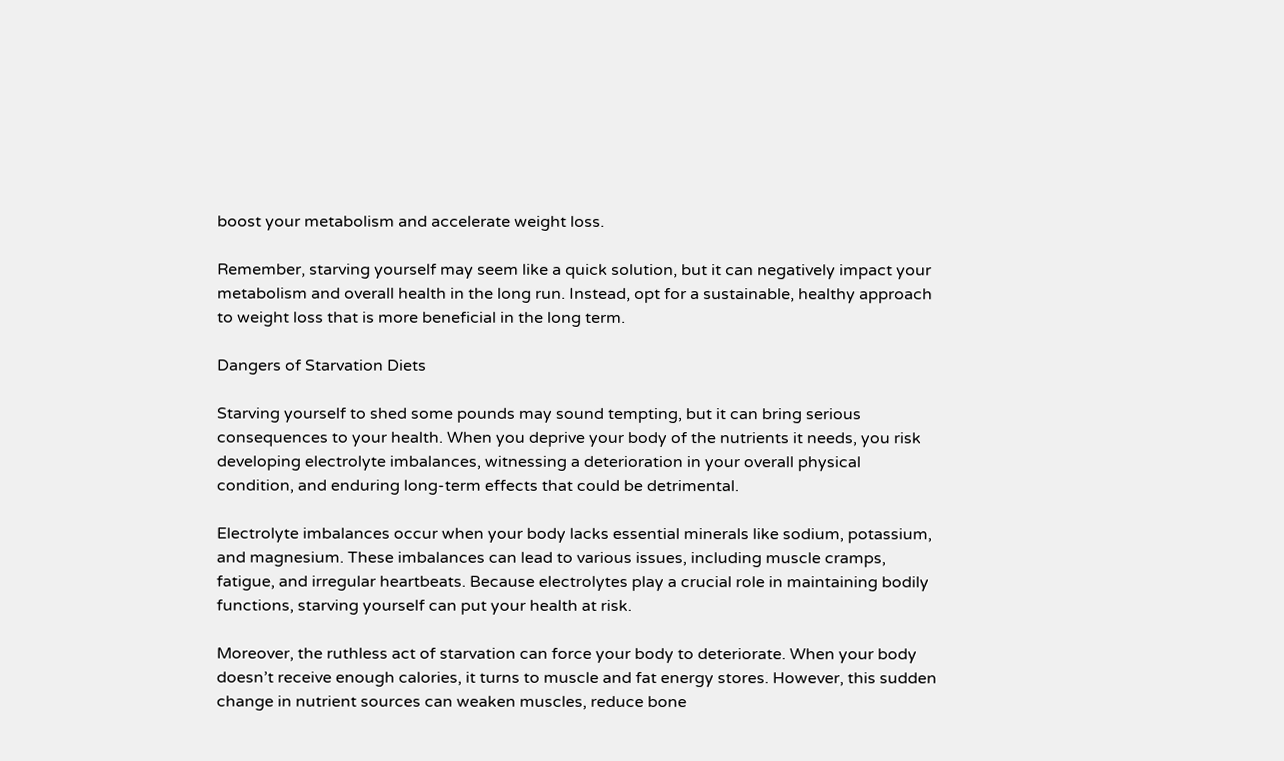boost your metabolism and accelerate weight loss.

Remember, starving yourself may seem like a quick solution, but it can negatively impact your metabolism and overall health in the long run. Instead, opt for a sustainable, healthy approach to weight loss that is more beneficial in the long term.

Dangers of Starvation Diets

Starving yourself to shed some pounds may sound tempting, but it can bring serious consequences to your health. When you deprive your body of the nutrients it needs, you risk developing electrolyte imbalances, witnessing a deterioration in your overall physical condition, and enduring long-term effects that could be detrimental.

Electrolyte imbalances occur when your body lacks essential minerals like sodium, potassium, and magnesium. These imbalances can lead to various issues, including muscle cramps, fatigue, and irregular heartbeats. Because electrolytes play a crucial role in maintaining bodily functions, starving yourself can put your health at risk.

Moreover, the ruthless act of starvation can force your body to deteriorate. When your body doesn’t receive enough calories, it turns to muscle and fat energy stores. However, this sudden change in nutrient sources can weaken muscles, reduce bone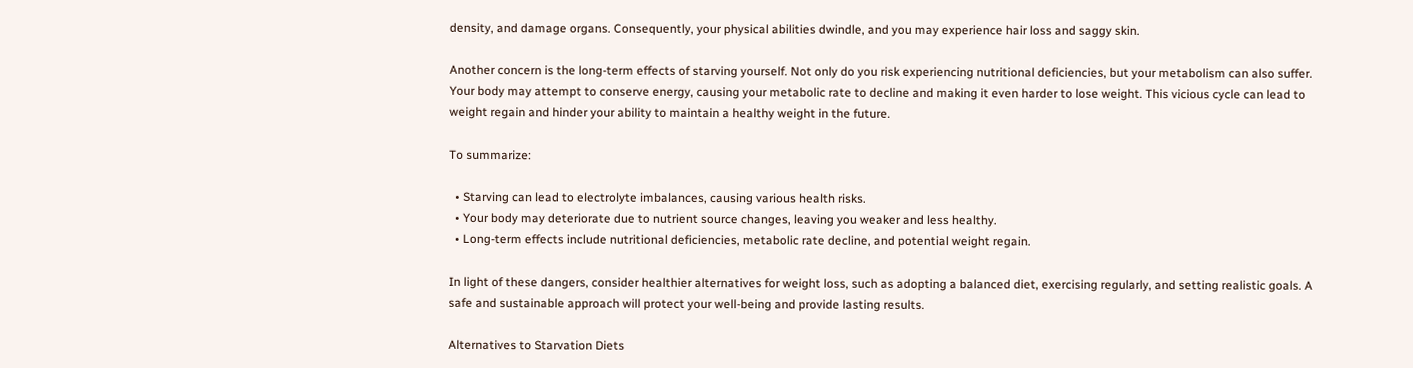density, and damage organs. Consequently, your physical abilities dwindle, and you may experience hair loss and saggy skin.

Another concern is the long-term effects of starving yourself. Not only do you risk experiencing nutritional deficiencies, but your metabolism can also suffer. Your body may attempt to conserve energy, causing your metabolic rate to decline and making it even harder to lose weight. This vicious cycle can lead to weight regain and hinder your ability to maintain a healthy weight in the future.

To summarize:

  • Starving can lead to electrolyte imbalances, causing various health risks.
  • Your body may deteriorate due to nutrient source changes, leaving you weaker and less healthy.
  • Long-term effects include nutritional deficiencies, metabolic rate decline, and potential weight regain.

In light of these dangers, consider healthier alternatives for weight loss, such as adopting a balanced diet, exercising regularly, and setting realistic goals. A safe and sustainable approach will protect your well-being and provide lasting results.

Alternatives to Starvation Diets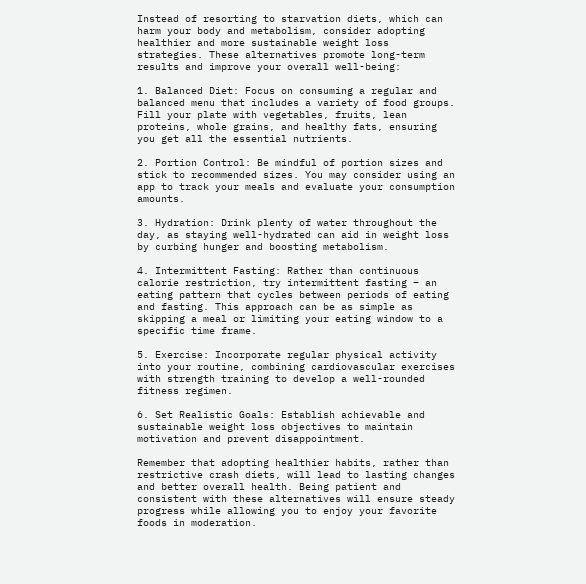Instead of resorting to starvation diets, which can harm your body and metabolism, consider adopting healthier and more sustainable weight loss strategies. These alternatives promote long-term results and improve your overall well-being:

1. Balanced Diet: Focus on consuming a regular and balanced menu that includes a variety of food groups. Fill your plate with vegetables, fruits, lean proteins, whole grains, and healthy fats, ensuring you get all the essential nutrients.

2. Portion Control: Be mindful of portion sizes and stick to recommended sizes. You may consider using an app to track your meals and evaluate your consumption amounts.

3. Hydration: Drink plenty of water throughout the day, as staying well-hydrated can aid in weight loss by curbing hunger and boosting metabolism.

4. Intermittent Fasting: Rather than continuous calorie restriction, try intermittent fasting – an eating pattern that cycles between periods of eating and fasting. This approach can be as simple as skipping a meal or limiting your eating window to a specific time frame.

5. Exercise: Incorporate regular physical activity into your routine, combining cardiovascular exercises with strength training to develop a well-rounded fitness regimen.

6. Set Realistic Goals: Establish achievable and sustainable weight loss objectives to maintain motivation and prevent disappointment.

Remember that adopting healthier habits, rather than restrictive crash diets, will lead to lasting changes and better overall health. Being patient and consistent with these alternatives will ensure steady progress while allowing you to enjoy your favorite foods in moderation.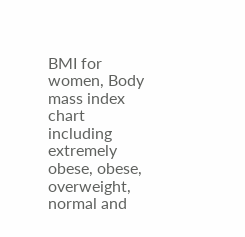BMI for women, Body mass index chart including extremely obese, obese, overweight, normal and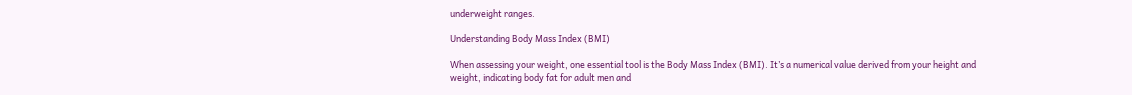underweight ranges.

Understanding Body Mass Index (BMI)

When assessing your weight, one essential tool is the Body Mass Index (BMI). It’s a numerical value derived from your height and weight, indicating body fat for adult men and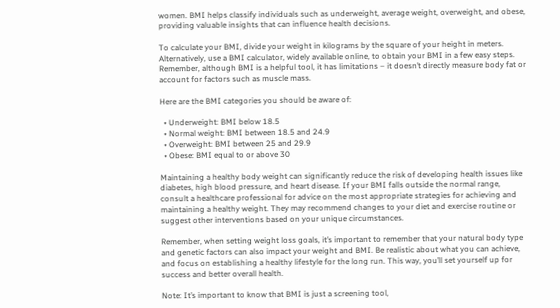women. BMI helps classify individuals such as underweight, average weight, overweight, and obese, providing valuable insights that can influence health decisions.

To calculate your BMI, divide your weight in kilograms by the square of your height in meters. Alternatively, use a BMI calculator, widely available online, to obtain your BMI in a few easy steps. Remember, although BMI is a helpful tool, it has limitations – it doesn’t directly measure body fat or account for factors such as muscle mass.

Here are the BMI categories you should be aware of:

  • Underweight: BMI below 18.5
  • Normal weight: BMI between 18.5 and 24.9
  • Overweight: BMI between 25 and 29.9
  • Obese: BMI equal to or above 30

Maintaining a healthy body weight can significantly reduce the risk of developing health issues like diabetes, high blood pressure, and heart disease. If your BMI falls outside the normal range, consult a healthcare professional for advice on the most appropriate strategies for achieving and maintaining a healthy weight. They may recommend changes to your diet and exercise routine or suggest other interventions based on your unique circumstances.

Remember, when setting weight loss goals, it’s important to remember that your natural body type and genetic factors can also impact your weight and BMI. Be realistic about what you can achieve, and focus on establishing a healthy lifestyle for the long run. This way, you’ll set yourself up for success and better overall health.

Note: It’s important to know that BMI is just a screening tool,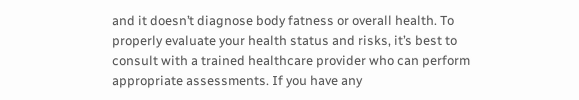and it doesn’t diagnose body fatness or overall health. To properly evaluate your health status and risks, it’s best to consult with a trained healthcare provider who can perform appropriate assessments. If you have any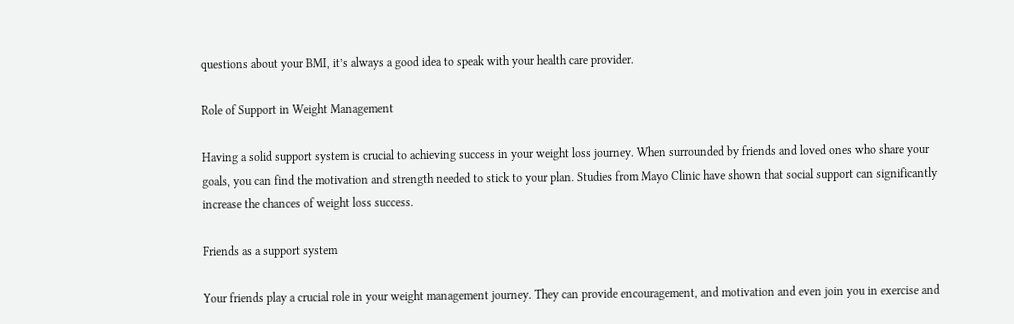questions about your BMI, it’s always a good idea to speak with your health care provider.

Role of Support in Weight Management

Having a solid support system is crucial to achieving success in your weight loss journey. When surrounded by friends and loved ones who share your goals, you can find the motivation and strength needed to stick to your plan. Studies from Mayo Clinic have shown that social support can significantly increase the chances of weight loss success.

Friends as a support system

Your friends play a crucial role in your weight management journey. They can provide encouragement, and motivation and even join you in exercise and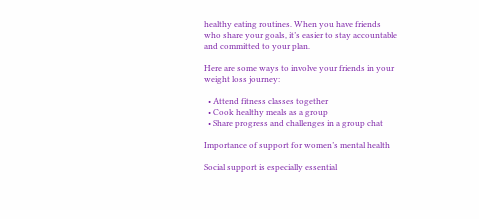healthy eating routines. When you have friends who share your goals, it’s easier to stay accountable and committed to your plan.

Here are some ways to involve your friends in your weight loss journey:

  • Attend fitness classes together
  • Cook healthy meals as a group
  • Share progress and challenges in a group chat

Importance of support for women’s mental health

Social support is especially essential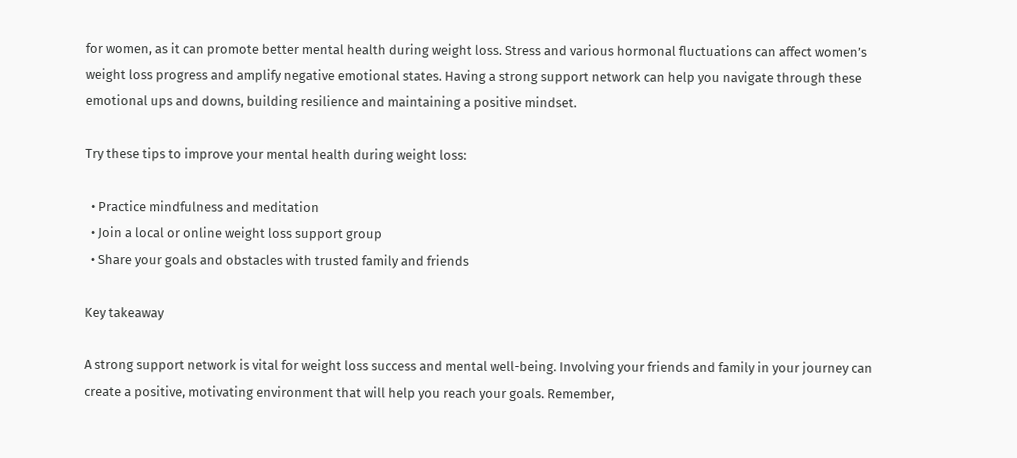for women, as it can promote better mental health during weight loss. Stress and various hormonal fluctuations can affect women’s weight loss progress and amplify negative emotional states. Having a strong support network can help you navigate through these emotional ups and downs, building resilience and maintaining a positive mindset.

Try these tips to improve your mental health during weight loss:

  • Practice mindfulness and meditation
  • Join a local or online weight loss support group
  • Share your goals and obstacles with trusted family and friends

Key takeaway

A strong support network is vital for weight loss success and mental well-being. Involving your friends and family in your journey can create a positive, motivating environment that will help you reach your goals. Remember,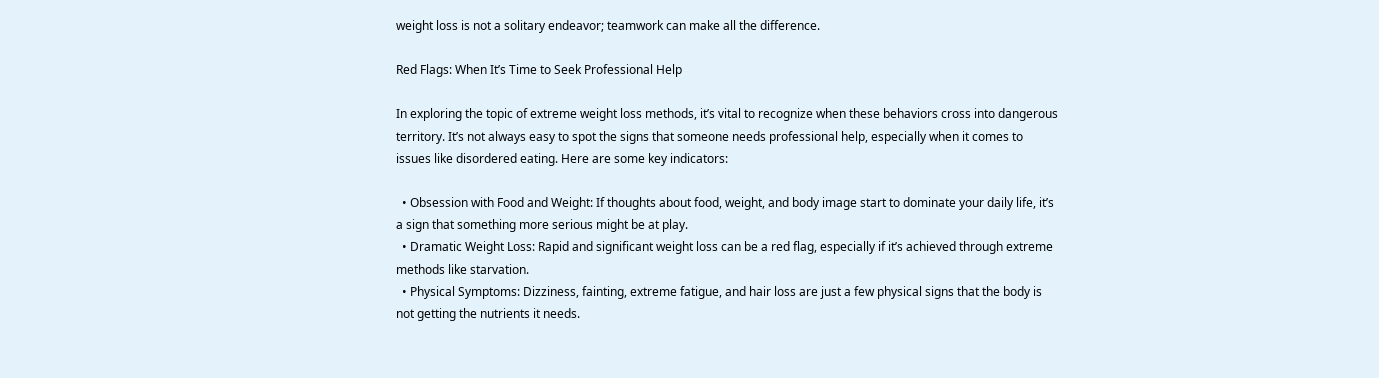weight loss is not a solitary endeavor; teamwork can make all the difference.

Red Flags: When It’s Time to Seek Professional Help

In exploring the topic of extreme weight loss methods, it’s vital to recognize when these behaviors cross into dangerous territory. It’s not always easy to spot the signs that someone needs professional help, especially when it comes to issues like disordered eating. Here are some key indicators:

  • Obsession with Food and Weight: If thoughts about food, weight, and body image start to dominate your daily life, it’s a sign that something more serious might be at play.
  • Dramatic Weight Loss: Rapid and significant weight loss can be a red flag, especially if it’s achieved through extreme methods like starvation.
  • Physical Symptoms: Dizziness, fainting, extreme fatigue, and hair loss are just a few physical signs that the body is not getting the nutrients it needs.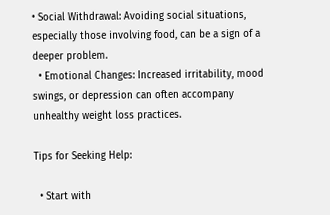• Social Withdrawal: Avoiding social situations, especially those involving food, can be a sign of a deeper problem.
  • Emotional Changes: Increased irritability, mood swings, or depression can often accompany unhealthy weight loss practices.

Tips for Seeking Help:

  • Start with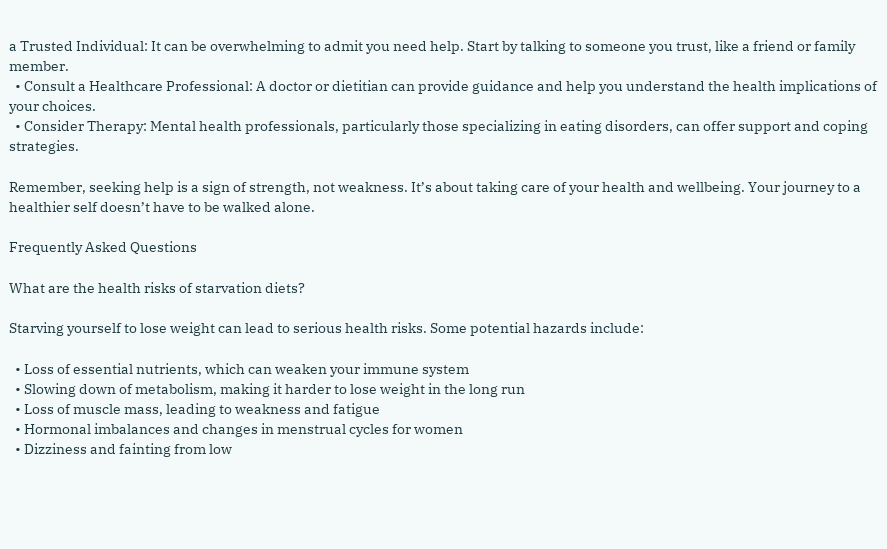a Trusted Individual: It can be overwhelming to admit you need help. Start by talking to someone you trust, like a friend or family member.
  • Consult a Healthcare Professional: A doctor or dietitian can provide guidance and help you understand the health implications of your choices.
  • Consider Therapy: Mental health professionals, particularly those specializing in eating disorders, can offer support and coping strategies.

Remember, seeking help is a sign of strength, not weakness. It’s about taking care of your health and wellbeing. Your journey to a healthier self doesn’t have to be walked alone.

Frequently Asked Questions

What are the health risks of starvation diets?

Starving yourself to lose weight can lead to serious health risks. Some potential hazards include:

  • Loss of essential nutrients, which can weaken your immune system
  • Slowing down of metabolism, making it harder to lose weight in the long run
  • Loss of muscle mass, leading to weakness and fatigue
  • Hormonal imbalances and changes in menstrual cycles for women
  • Dizziness and fainting from low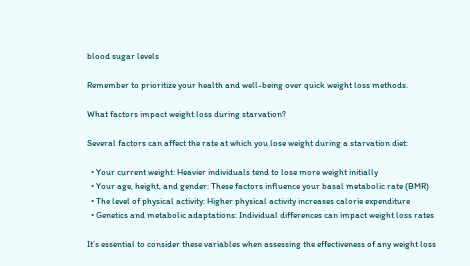blood sugar levels

Remember to prioritize your health and well-being over quick weight loss methods.

What factors impact weight loss during starvation?

Several factors can affect the rate at which you lose weight during a starvation diet:

  • Your current weight: Heavier individuals tend to lose more weight initially
  • Your age, height, and gender: These factors influence your basal metabolic rate (BMR)
  • The level of physical activity: Higher physical activity increases calorie expenditure
  • Genetics and metabolic adaptations: Individual differences can impact weight loss rates

It’s essential to consider these variables when assessing the effectiveness of any weight loss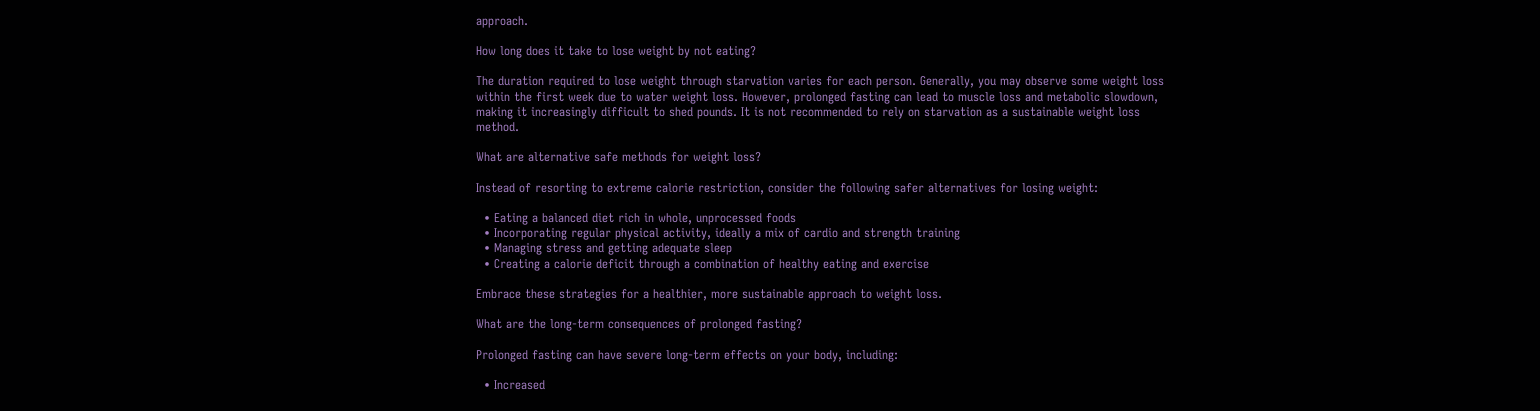approach.

How long does it take to lose weight by not eating?

The duration required to lose weight through starvation varies for each person. Generally, you may observe some weight loss within the first week due to water weight loss. However, prolonged fasting can lead to muscle loss and metabolic slowdown, making it increasingly difficult to shed pounds. It is not recommended to rely on starvation as a sustainable weight loss method.

What are alternative safe methods for weight loss?

Instead of resorting to extreme calorie restriction, consider the following safer alternatives for losing weight:

  • Eating a balanced diet rich in whole, unprocessed foods
  • Incorporating regular physical activity, ideally a mix of cardio and strength training
  • Managing stress and getting adequate sleep
  • Creating a calorie deficit through a combination of healthy eating and exercise

Embrace these strategies for a healthier, more sustainable approach to weight loss.

What are the long-term consequences of prolonged fasting?

Prolonged fasting can have severe long-term effects on your body, including:

  • Increased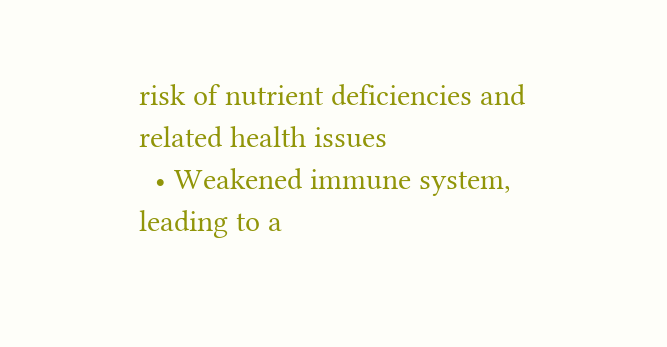risk of nutrient deficiencies and related health issues
  • Weakened immune system, leading to a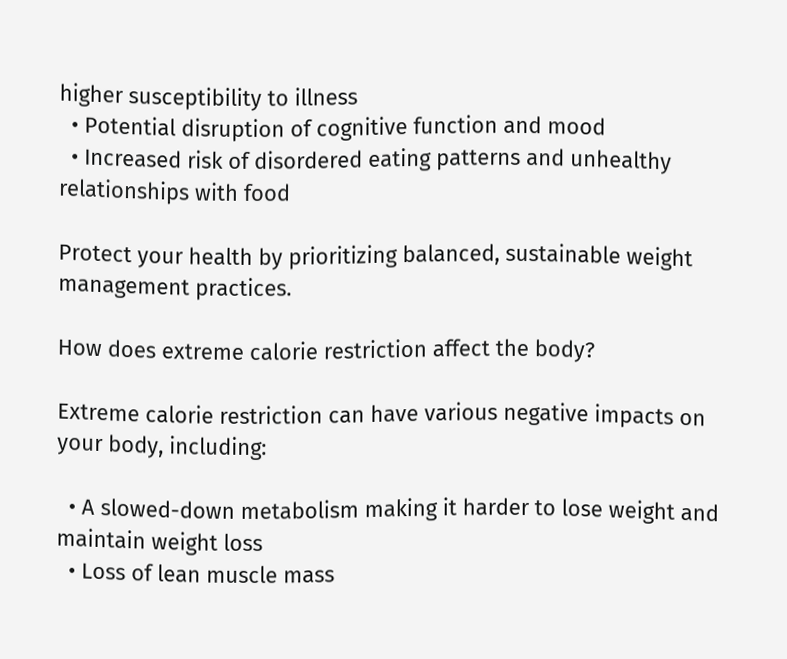higher susceptibility to illness
  • Potential disruption of cognitive function and mood
  • Increased risk of disordered eating patterns and unhealthy relationships with food

Protect your health by prioritizing balanced, sustainable weight management practices.

How does extreme calorie restriction affect the body?

Extreme calorie restriction can have various negative impacts on your body, including:

  • A slowed-down metabolism making it harder to lose weight and maintain weight loss
  • Loss of lean muscle mass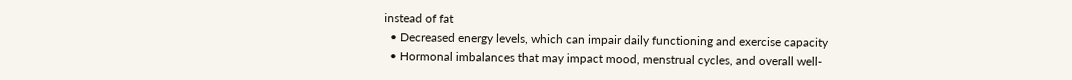instead of fat
  • Decreased energy levels, which can impair daily functioning and exercise capacity
  • Hormonal imbalances that may impact mood, menstrual cycles, and overall well-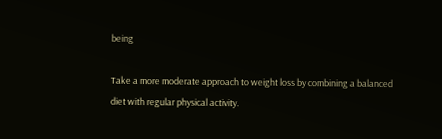being

Take a more moderate approach to weight loss by combining a balanced diet with regular physical activity.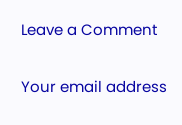Leave a Comment

Your email address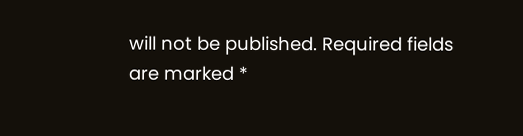will not be published. Required fields are marked *